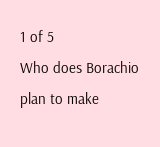1 of 5
Who does Borachio plan to make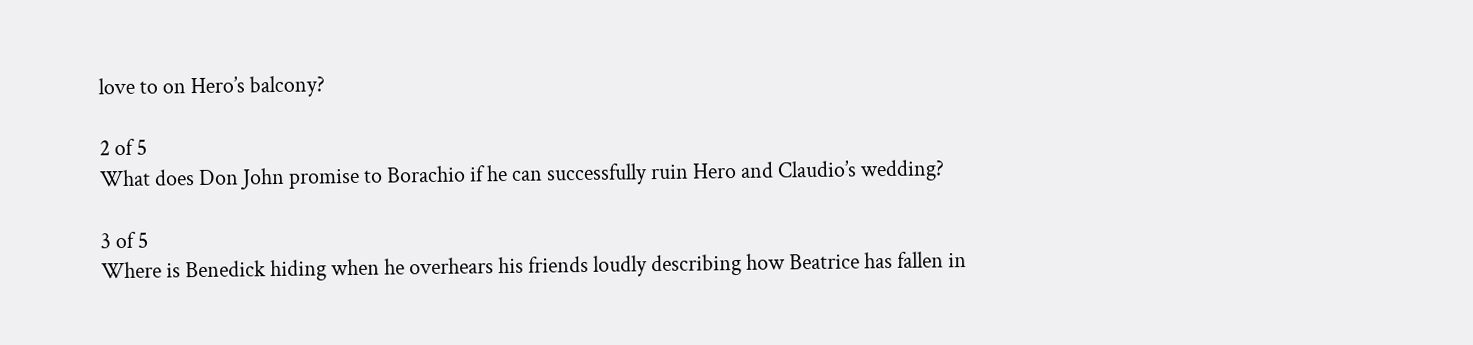love to on Hero’s balcony?

2 of 5
What does Don John promise to Borachio if he can successfully ruin Hero and Claudio’s wedding?

3 of 5
Where is Benedick hiding when he overhears his friends loudly describing how Beatrice has fallen in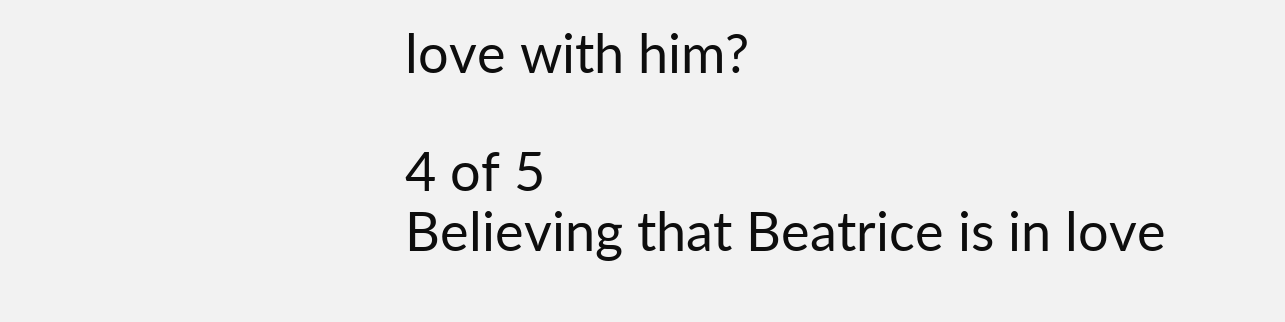love with him?

4 of 5
Believing that Beatrice is in love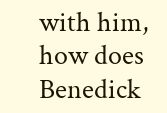with him, how does Benedick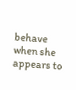behave when she appears to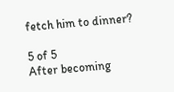fetch him to dinner?

5 of 5
After becoming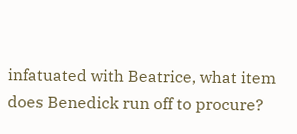infatuated with Beatrice, what item does Benedick run off to procure?